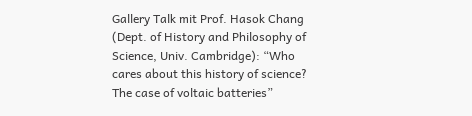Gallery Talk mit Prof. Hasok Chang (Dept. of History and Philosophy of Science, Univ. Cambridge): “Who cares about this history of science? The case of voltaic batteries”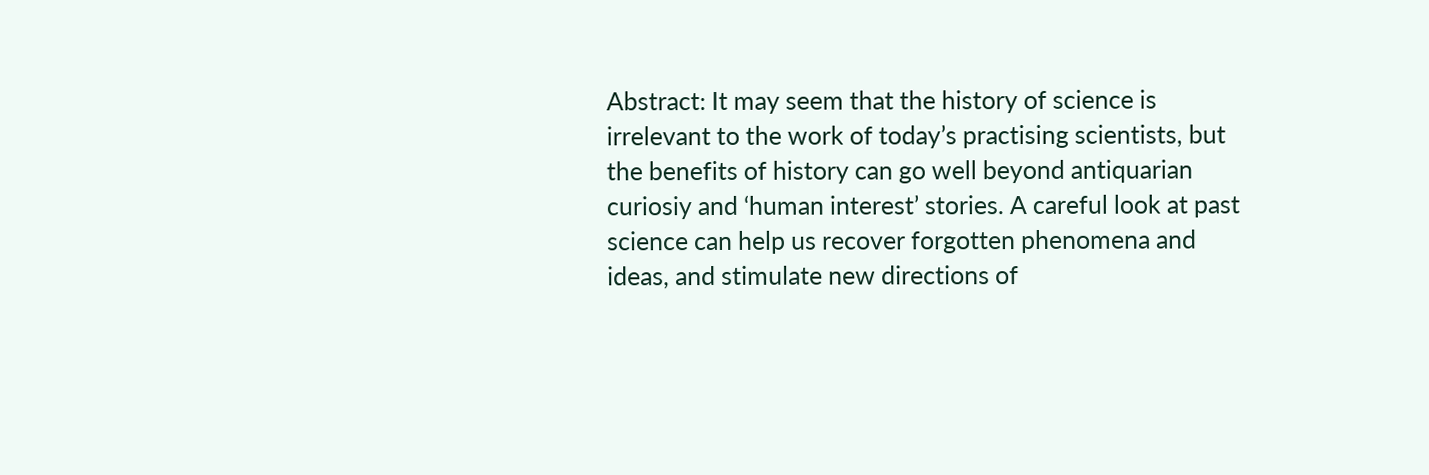Abstract: It may seem that the history of science is irrelevant to the work of today’s practising scientists, but the benefits of history can go well beyond antiquarian curiosiy and ‘human interest’ stories. A careful look at past science can help us recover forgotten phenomena and ideas, and stimulate new directions of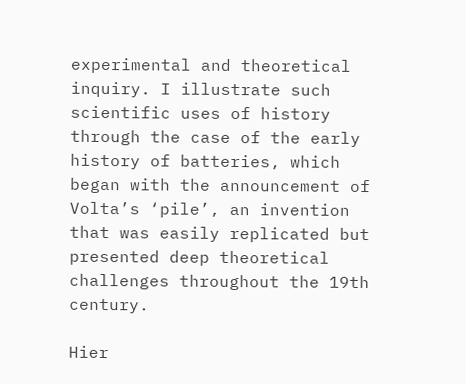experimental and theoretical inquiry. I illustrate such scientific uses of history through the case of the early history of batteries, which began with the announcement of Volta’s ‘pile’, an invention that was easily replicated but presented deep theoretical challenges throughout the 19th century.

Hier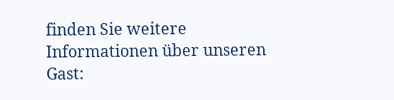finden Sie weitere Informationen über unseren Gast: